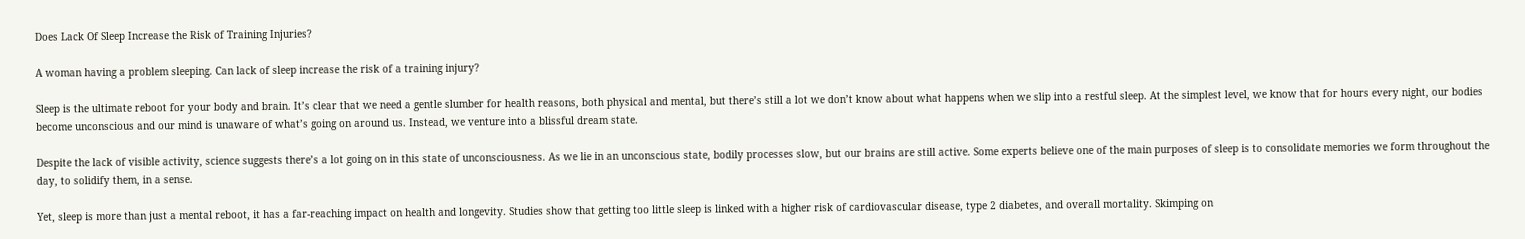Does Lack Of Sleep Increase the Risk of Training Injuries?

A woman having a problem sleeping. Can lack of sleep increase the risk of a training injury?

Sleep is the ultimate reboot for your body and brain. It’s clear that we need a gentle slumber for health reasons, both physical and mental, but there’s still a lot we don’t know about what happens when we slip into a restful sleep. At the simplest level, we know that for hours every night, our bodies become unconscious and our mind is unaware of what’s going on around us. Instead, we venture into a blissful dream state.

Despite the lack of visible activity, science suggests there’s a lot going on in this state of unconsciousness. As we lie in an unconscious state, bodily processes slow, but our brains are still active. Some experts believe one of the main purposes of sleep is to consolidate memories we form throughout the day, to solidify them, in a sense.

Yet, sleep is more than just a mental reboot, it has a far-reaching impact on health and longevity. Studies show that getting too little sleep is linked with a higher risk of cardiovascular disease, type 2 diabetes, and overall mortality. Skimping on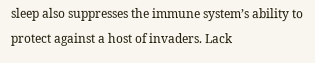sleep also suppresses the immune system’s ability to protect against a host of invaders. Lack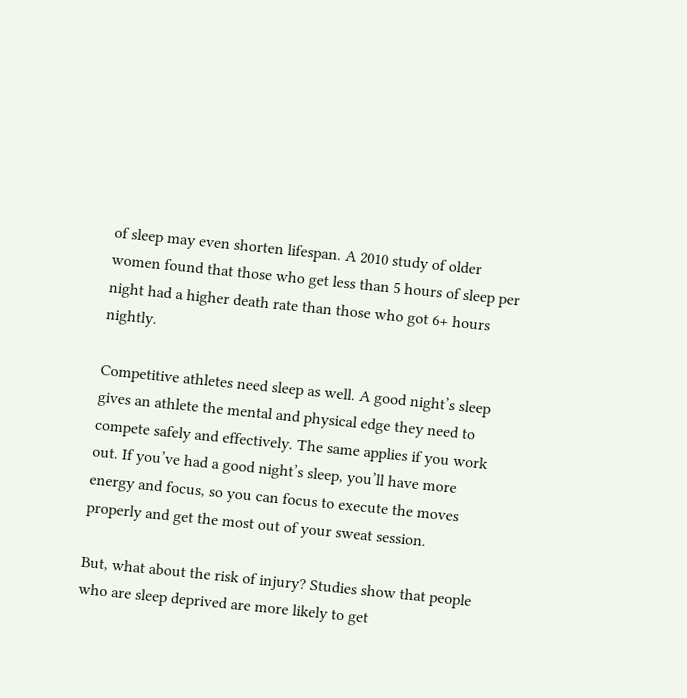of sleep may even shorten lifespan. A 2010 study of older women found that those who get less than 5 hours of sleep per night had a higher death rate than those who got 6+ hours nightly.

Competitive athletes need sleep as well. A good night’s sleep gives an athlete the mental and physical edge they need to compete safely and effectively. The same applies if you work out. If you’ve had a good night’s sleep, you’ll have more energy and focus, so you can focus to execute the moves properly and get the most out of your sweat session.

But, what about the risk of injury? Studies show that people who are sleep deprived are more likely to get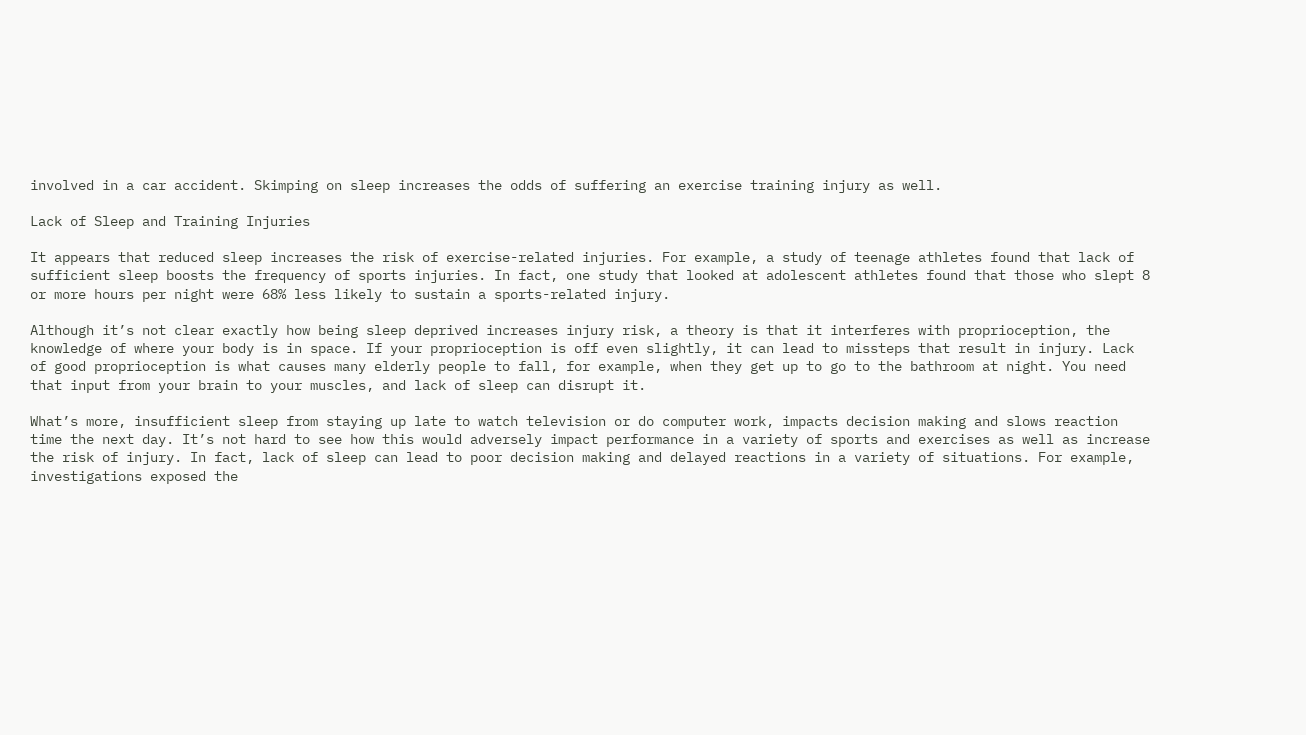involved in a car accident. Skimping on sleep increases the odds of suffering an exercise training injury as well.

Lack of Sleep and Training Injuries

It appears that reduced sleep increases the risk of exercise-related injuries. For example, a study of teenage athletes found that lack of sufficient sleep boosts the frequency of sports injuries. In fact, one study that looked at adolescent athletes found that those who slept 8 or more hours per night were 68% less likely to sustain a sports-related injury.

Although it’s not clear exactly how being sleep deprived increases injury risk, a theory is that it interferes with proprioception, the knowledge of where your body is in space. If your proprioception is off even slightly, it can lead to missteps that result in injury. Lack of good proprioception is what causes many elderly people to fall, for example, when they get up to go to the bathroom at night. You need that input from your brain to your muscles, and lack of sleep can disrupt it.

What’s more, insufficient sleep from staying up late to watch television or do computer work, impacts decision making and slows reaction time the next day. It’s not hard to see how this would adversely impact performance in a variety of sports and exercises as well as increase the risk of injury. In fact, lack of sleep can lead to poor decision making and delayed reactions in a variety of situations. For example, investigations exposed the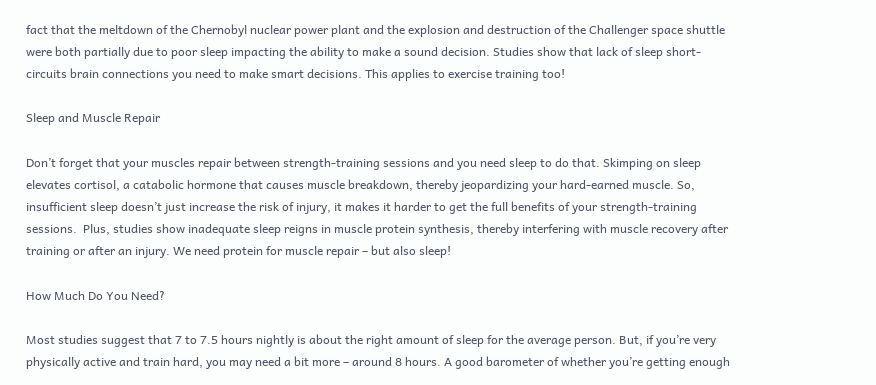fact that the meltdown of the Chernobyl nuclear power plant and the explosion and destruction of the Challenger space shuttle were both partially due to poor sleep impacting the ability to make a sound decision. Studies show that lack of sleep short-circuits brain connections you need to make smart decisions. This applies to exercise training too!

Sleep and Muscle Repair

Don’t forget that your muscles repair between strength-training sessions and you need sleep to do that. Skimping on sleep elevates cortisol, a catabolic hormone that causes muscle breakdown, thereby jeopardizing your hard-earned muscle. So, insufficient sleep doesn’t just increase the risk of injury, it makes it harder to get the full benefits of your strength-training sessions.  Plus, studies show inadequate sleep reigns in muscle protein synthesis, thereby interfering with muscle recovery after training or after an injury. We need protein for muscle repair – but also sleep!

How Much Do You Need?

Most studies suggest that 7 to 7.5 hours nightly is about the right amount of sleep for the average person. But, if you’re very physically active and train hard, you may need a bit more – around 8 hours. A good barometer of whether you’re getting enough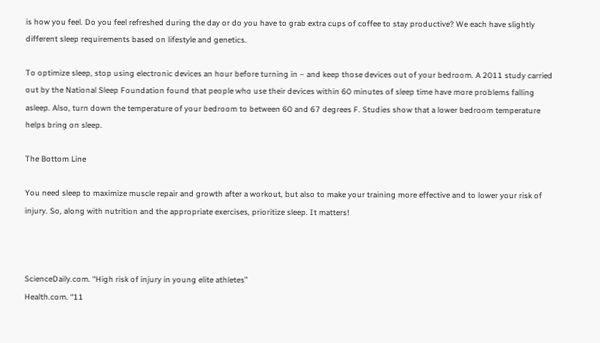is how you feel. Do you feel refreshed during the day or do you have to grab extra cups of coffee to stay productive? We each have slightly different sleep requirements based on lifestyle and genetics.

To optimize sleep, stop using electronic devices an hour before turning in – and keep those devices out of your bedroom. A 2011 study carried out by the National Sleep Foundation found that people who use their devices within 60 minutes of sleep time have more problems falling asleep. Also, turn down the temperature of your bedroom to between 60 and 67 degrees F. Studies show that a lower bedroom temperature helps bring on sleep.

The Bottom Line

You need sleep to maximize muscle repair and growth after a workout, but also to make your training more effective and to lower your risk of injury. So, along with nutrition and the appropriate exercises, prioritize sleep. It matters!



ScienceDaily.com. “High risk of injury in young elite athletes”
Health.com. “11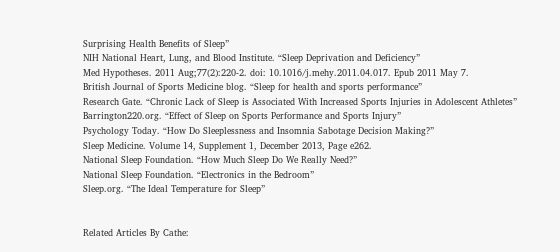Surprising Health Benefits of Sleep”
NIH National Heart, Lung, and Blood Institute. “Sleep Deprivation and Deficiency”
Med Hypotheses. 2011 Aug;77(2):220-2. doi: 10.1016/j.mehy.2011.04.017. Epub 2011 May 7.
British Journal of Sports Medicine blog. “Sleep for health and sports performance”
Research Gate. “Chronic Lack of Sleep is Associated With Increased Sports Injuries in Adolescent Athletes”
Barrington220.org. “Effect of Sleep on Sports Performance and Sports Injury”
Psychology Today. “How Do Sleeplessness and Insomnia Sabotage Decision Making?”
Sleep Medicine. Volume 14, Supplement 1, December 2013, Page e262.
National Sleep Foundation. “How Much Sleep Do We Really Need?”
National Sleep Foundation. “Electronics in the Bedroom”
Sleep.org. “The Ideal Temperature for Sleep”


Related Articles By Cathe: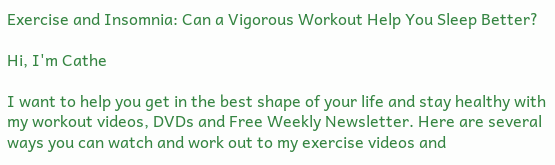Exercise and Insomnia: Can a Vigorous Workout Help You Sleep Better?

Hi, I'm Cathe

I want to help you get in the best shape of your life and stay healthy with my workout videos, DVDs and Free Weekly Newsletter. Here are several ways you can watch and work out to my exercise videos and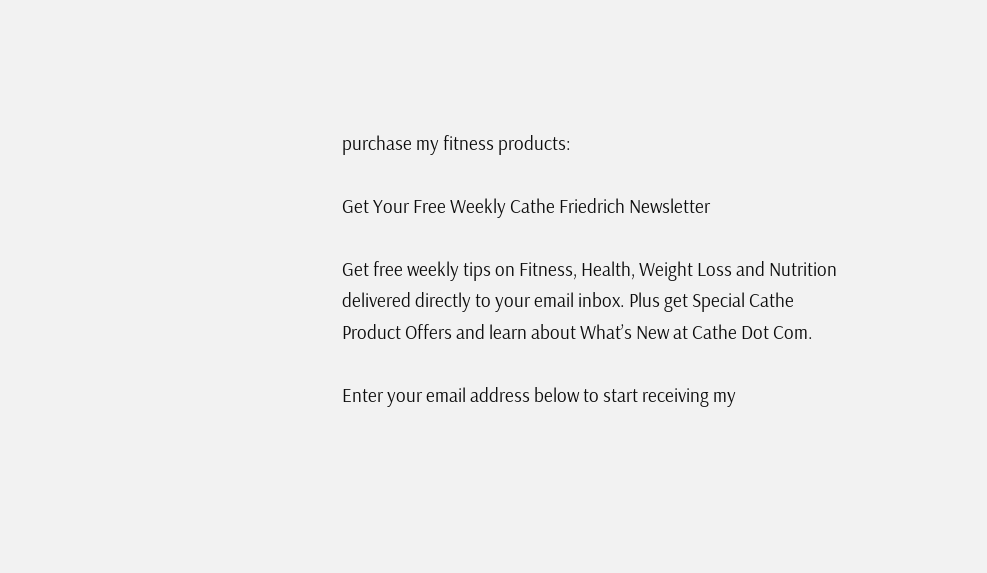purchase my fitness products:

Get Your Free Weekly Cathe Friedrich Newsletter

Get free weekly tips on Fitness, Health, Weight Loss and Nutrition delivered directly to your email inbox. Plus get Special Cathe Product Offers and learn about What’s New at Cathe Dot Com.

Enter your email address below to start receiving my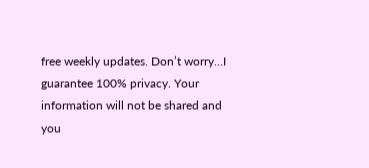free weekly updates. Don’t worry…I guarantee 100% privacy. Your information will not be shared and you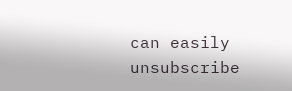can easily unsubscribe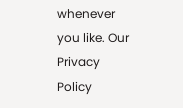whenever you like. Our Privacy Policy